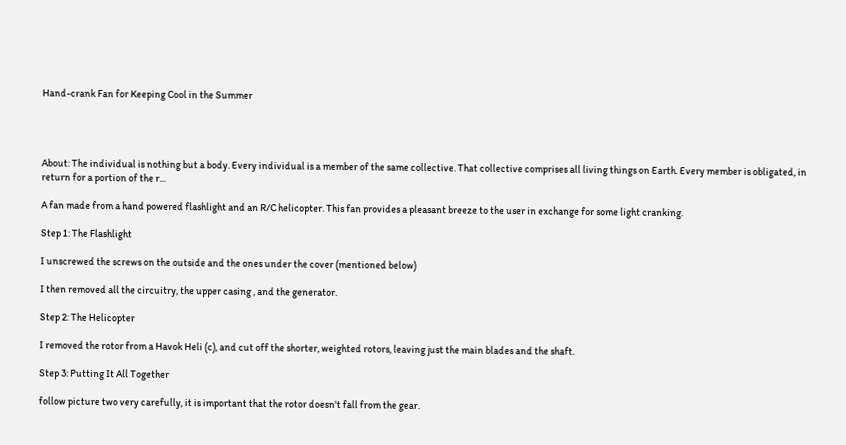Hand-crank Fan for Keeping Cool in the Summer




About: The individual is nothing but a body. Every individual is a member of the same collective. That collective comprises all living things on Earth. Every member is obligated, in return for a portion of the r...

A fan made from a hand powered flashlight and an R/C helicopter. This fan provides a pleasant breeze to the user in exchange for some light cranking.

Step 1: The Flashlight

I unscrewed the screws on the outside and the ones under the cover (mentioned below)

I then removed all the circuitry, the upper casing , and the generator.

Step 2: The Helicopter

I removed the rotor from a Havok Heli (c), and cut off the shorter, weighted rotors, leaving just the main blades and the shaft.

Step 3: Putting It All Together

follow picture two very carefully, it is important that the rotor doesn't fall from the gear.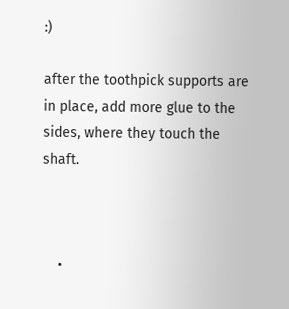:)

after the toothpick supports are in place, add more glue to the sides, where they touch the shaft.



    •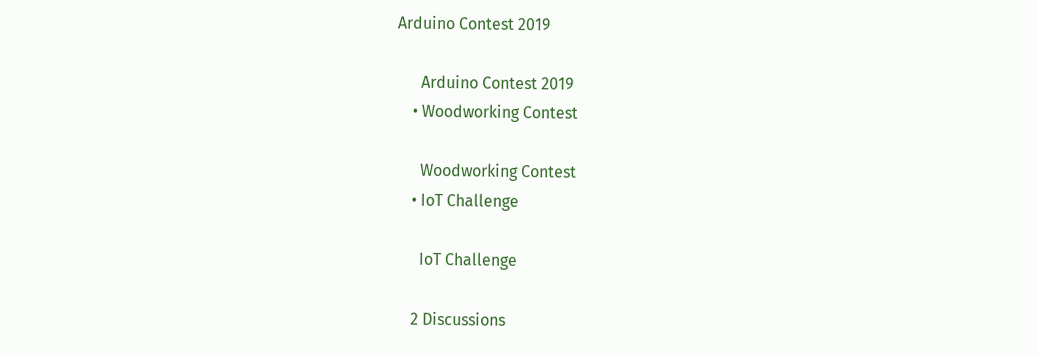Arduino Contest 2019

      Arduino Contest 2019
    • Woodworking Contest

      Woodworking Contest
    • IoT Challenge

      IoT Challenge

    2 Discussions